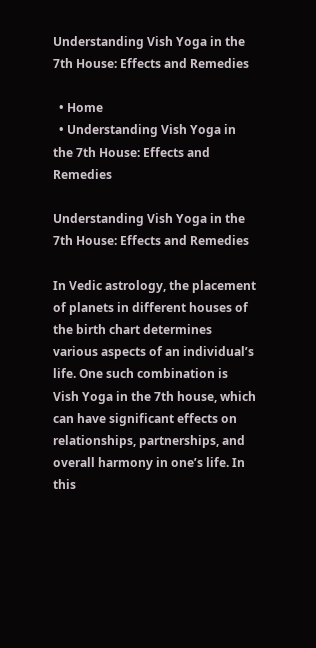Understanding Vish Yoga in the 7th House: Effects and Remedies

  • Home
  • Understanding Vish Yoga in the 7th House: Effects and Remedies

Understanding Vish Yoga in the 7th House: Effects and Remedies

In Vedic astrology, the placement of planets in different houses of the birth chart determines various aspects of an individual’s life. One such combination is Vish Yoga in the 7th house, which can have significant effects on relationships, partnerships, and overall harmony in one’s life. In this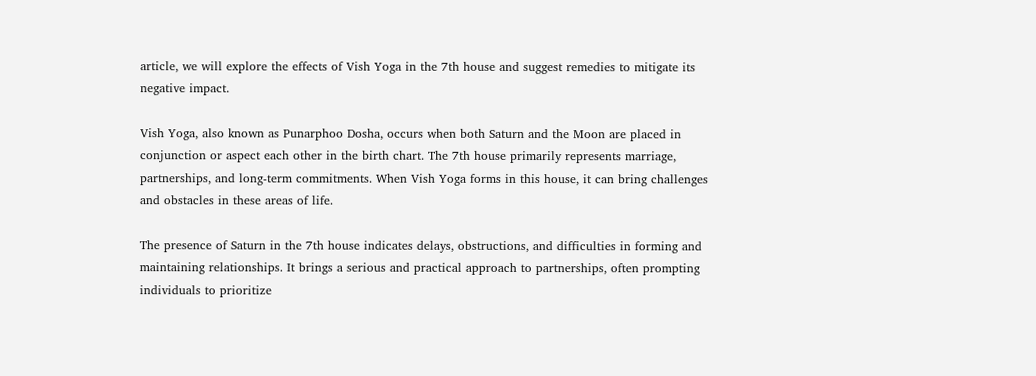article, we will explore the effects of Vish Yoga in the 7th house and suggest remedies to mitigate its negative impact.

Vish Yoga, also known as Punarphoo Dosha, occurs when both Saturn and the Moon are placed in conjunction or aspect each other in the birth chart. The 7th house primarily represents marriage, partnerships, and long-term commitments. When Vish Yoga forms in this house, it can bring challenges and obstacles in these areas of life.

The presence of Saturn in the 7th house indicates delays, obstructions, and difficulties in forming and maintaining relationships. It brings a serious and practical approach to partnerships, often prompting individuals to prioritize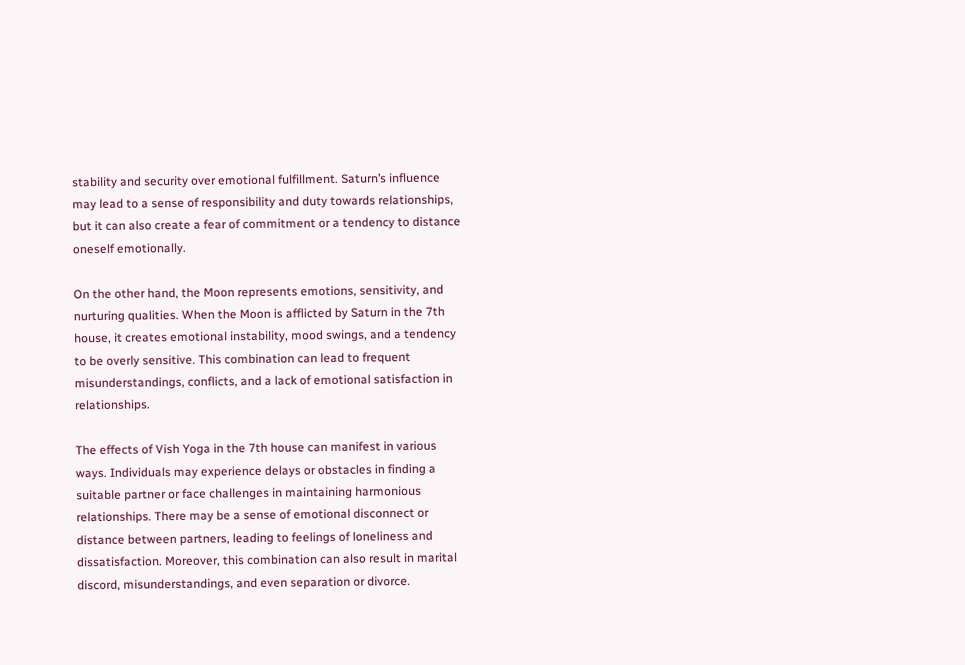stability and security over emotional fulfillment. Saturn’s influence may lead to a sense of responsibility and duty towards relationships, but it can also create a fear of commitment or a tendency to distance oneself emotionally.

On the other hand, the Moon represents emotions, sensitivity, and nurturing qualities. When the Moon is afflicted by Saturn in the 7th house, it creates emotional instability, mood swings, and a tendency to be overly sensitive. This combination can lead to frequent misunderstandings, conflicts, and a lack of emotional satisfaction in relationships.

The effects of Vish Yoga in the 7th house can manifest in various ways. Individuals may experience delays or obstacles in finding a suitable partner or face challenges in maintaining harmonious relationships. There may be a sense of emotional disconnect or distance between partners, leading to feelings of loneliness and dissatisfaction. Moreover, this combination can also result in marital discord, misunderstandings, and even separation or divorce.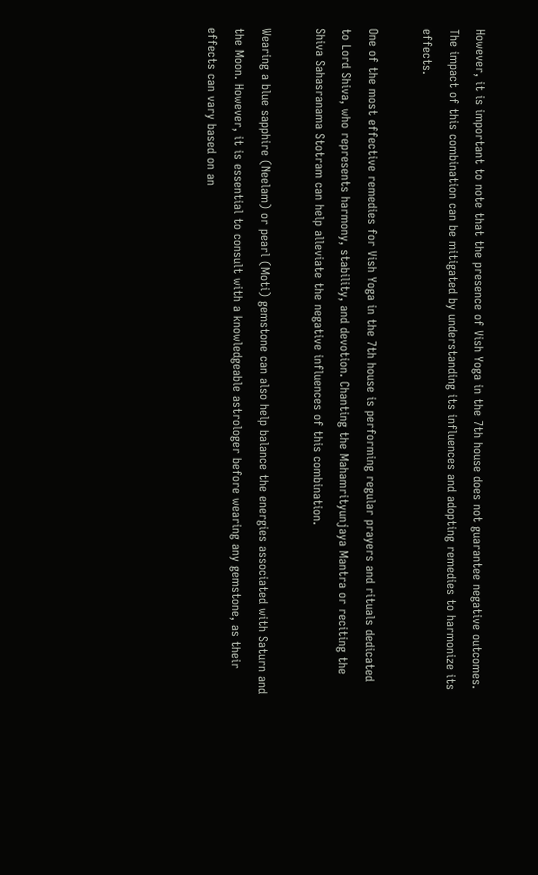However, it is important to note that the presence of Vish Yoga in the 7th house does not guarantee negative outcomes. The impact of this combination can be mitigated by understanding its influences and adopting remedies to harmonize its effects.

One of the most effective remedies for Vish Yoga in the 7th house is performing regular prayers and rituals dedicated to Lord Shiva, who represents harmony, stability, and devotion. Chanting the Mahamrityunjaya Mantra or reciting the Shiva Sahasranama Stotram can help alleviate the negative influences of this combination.

Wearing a blue sapphire (Neelam) or pearl (Moti) gemstone can also help balance the energies associated with Saturn and the Moon. However, it is essential to consult with a knowledgeable astrologer before wearing any gemstone, as their effects can vary based on an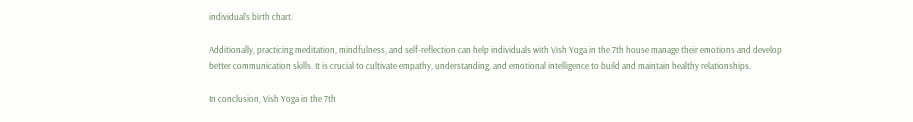individual’s birth chart.

Additionally, practicing meditation, mindfulness, and self-reflection can help individuals with Vish Yoga in the 7th house manage their emotions and develop better communication skills. It is crucial to cultivate empathy, understanding, and emotional intelligence to build and maintain healthy relationships.

In conclusion, Vish Yoga in the 7th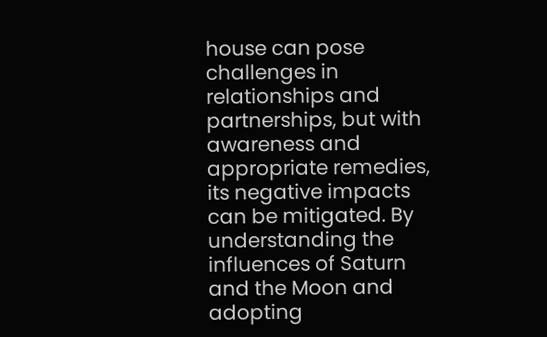house can pose challenges in relationships and partnerships, but with awareness and appropriate remedies, its negative impacts can be mitigated. By understanding the influences of Saturn and the Moon and adopting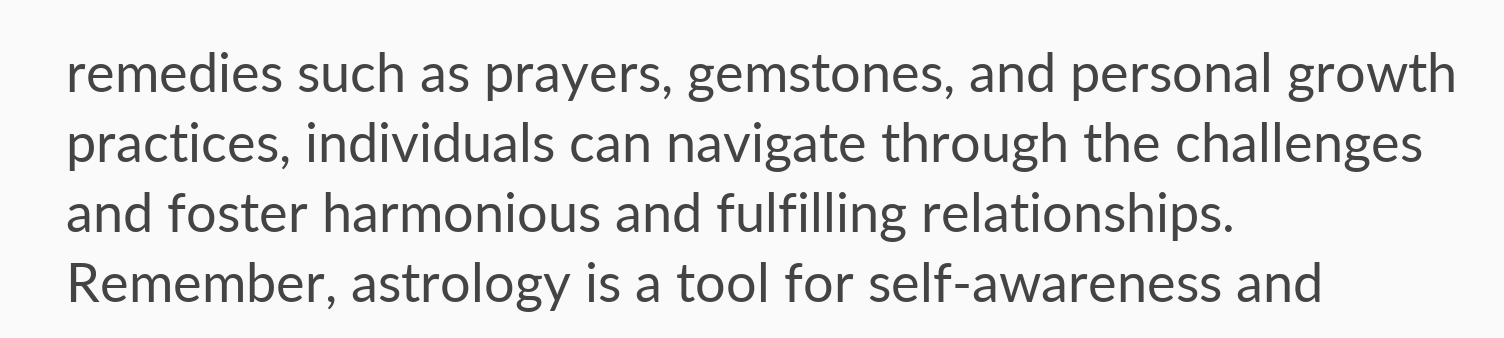remedies such as prayers, gemstones, and personal growth practices, individuals can navigate through the challenges and foster harmonious and fulfilling relationships. Remember, astrology is a tool for self-awareness and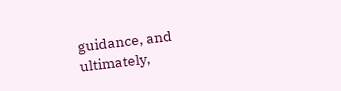guidance, and ultimately,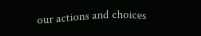our actions and choices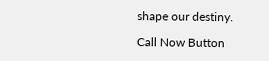shape our destiny.

Call Now Button